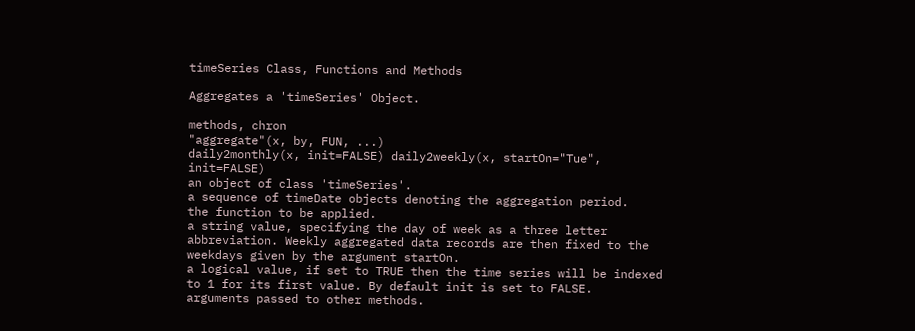timeSeries Class, Functions and Methods

Aggregates a 'timeSeries' Object.

methods, chron
"aggregate"(x, by, FUN, ...)
daily2monthly(x, init=FALSE) daily2weekly(x, startOn="Tue", init=FALSE)
an object of class 'timeSeries'.
a sequence of timeDate objects denoting the aggregation period.
the function to be applied.
a string value, specifying the day of week as a three letter abbreviation. Weekly aggregated data records are then fixed to the weekdays given by the argument startOn.
a logical value, if set to TRUE then the time series will be indexed to 1 for its first value. By default init is set to FALSE.
arguments passed to other methods.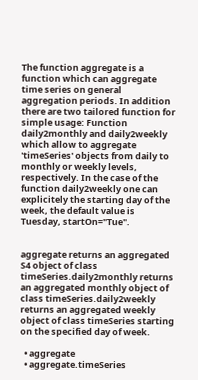The function aggregate is a function which can aggregate time series on general aggregation periods. In addition there are two tailored function for simple usage: Function daily2monthly and daily2weekly which allow to aggregate 'timeSeries' objects from daily to monthly or weekly levels, respectively. In the case of the function daily2weekly one can explicitely the starting day of the week, the default value is Tuesday, startOn="Tue".


aggregate returns an aggregated S4 object of class timeSeries.daily2monthly returns an aggregated monthly object of class timeSeries.daily2weekly returns an aggregated weekly object of class timeSeries starting on the specified day of week.

  • aggregate
  • aggregate.timeSeries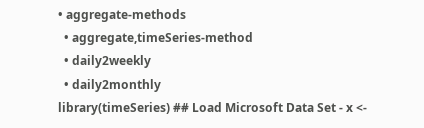• aggregate-methods
  • aggregate,timeSeries-method
  • daily2weekly
  • daily2monthly
library(timeSeries) ## Load Microsoft Data Set - x <-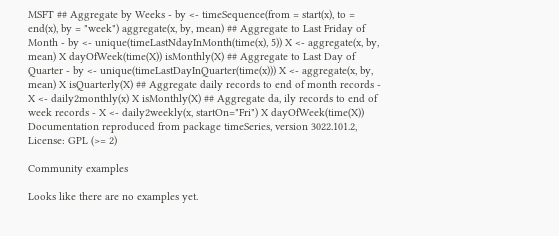MSFT ## Aggregate by Weeks - by <- timeSequence(from = start(x), to = end(x), by = "week") aggregate(x, by, mean) ## Aggregate to Last Friday of Month - by <- unique(timeLastNdayInMonth(time(x), 5)) X <- aggregate(x, by, mean) X dayOfWeek(time(X)) isMonthly(X) ## Aggregate to Last Day of Quarter - by <- unique(timeLastDayInQuarter(time(x))) X <- aggregate(x, by, mean) X isQuarterly(X) ## Aggregate daily records to end of month records - X <- daily2monthly(x) X isMonthly(X) ## Aggregate da, ily records to end of week records - X <- daily2weekly(x, startOn="Fri") X dayOfWeek(time(X))
Documentation reproduced from package timeSeries, version 3022.101.2, License: GPL (>= 2)

Community examples

Looks like there are no examples yet.